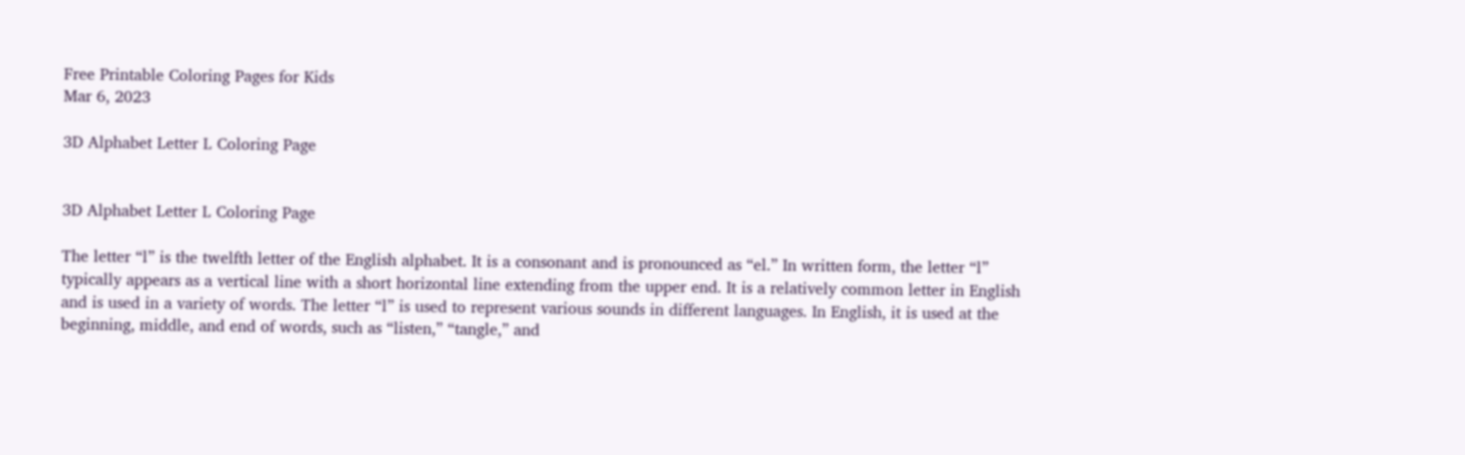Free Printable Coloring Pages for Kids
Mar 6, 2023

3D Alphabet Letter L Coloring Page


3D Alphabet Letter L Coloring Page

The letter “l” is the twelfth letter of the English alphabet. It is a consonant and is pronounced as “el.” In written form, the letter “l” typically appears as a vertical line with a short horizontal line extending from the upper end. It is a relatively common letter in English and is used in a variety of words. The letter “l” is used to represent various sounds in different languages. In English, it is used at the beginning, middle, and end of words, such as “listen,” “tangle,” and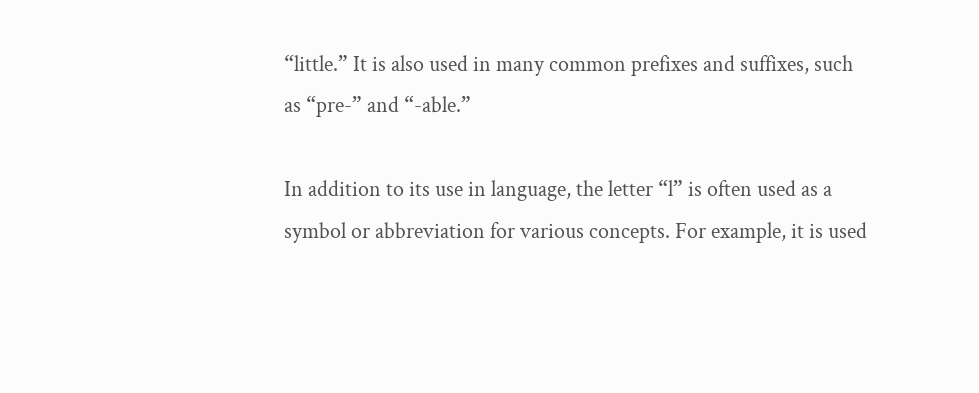“little.” It is also used in many common prefixes and suffixes, such as “pre-” and “-able.”

In addition to its use in language, the letter “l” is often used as a symbol or abbreviation for various concepts. For example, it is used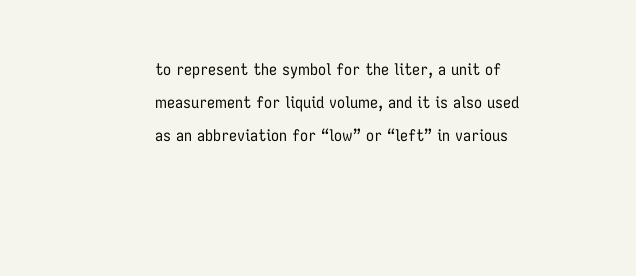to represent the symbol for the liter, a unit of measurement for liquid volume, and it is also used as an abbreviation for “low” or “left” in various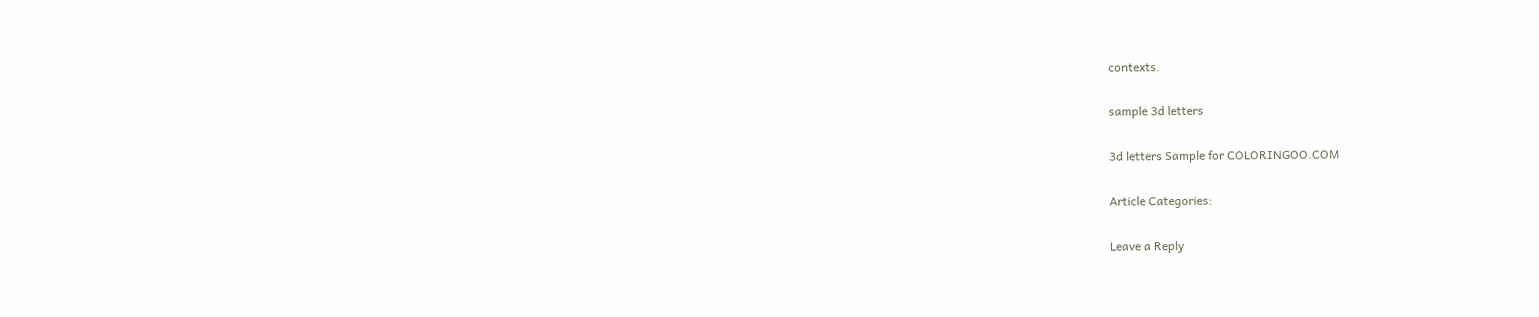contexts.

sample 3d letters

3d letters Sample for COLORINGOO.COM

Article Categories:

Leave a Reply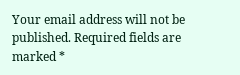Your email address will not be published. Required fields are marked *